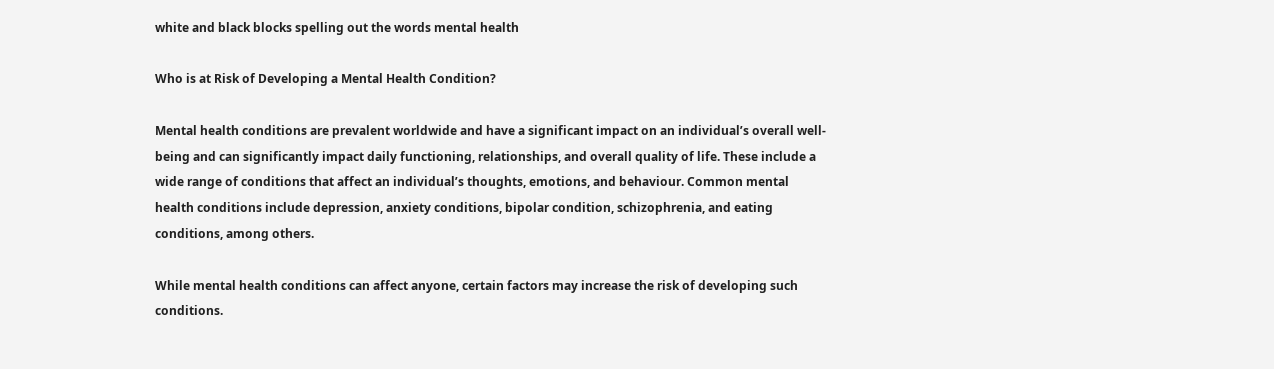white and black blocks spelling out the words mental health

Who is at Risk of Developing a Mental Health Condition?

Mental health conditions are prevalent worldwide and have a significant impact on an individual’s overall well-being and can significantly impact daily functioning, relationships, and overall quality of life. These include a wide range of conditions that affect an individual’s thoughts, emotions, and behaviour. Common mental health conditions include depression, anxiety conditions, bipolar condition, schizophrenia, and eating conditions, among others.

While mental health conditions can affect anyone, certain factors may increase the risk of developing such conditions.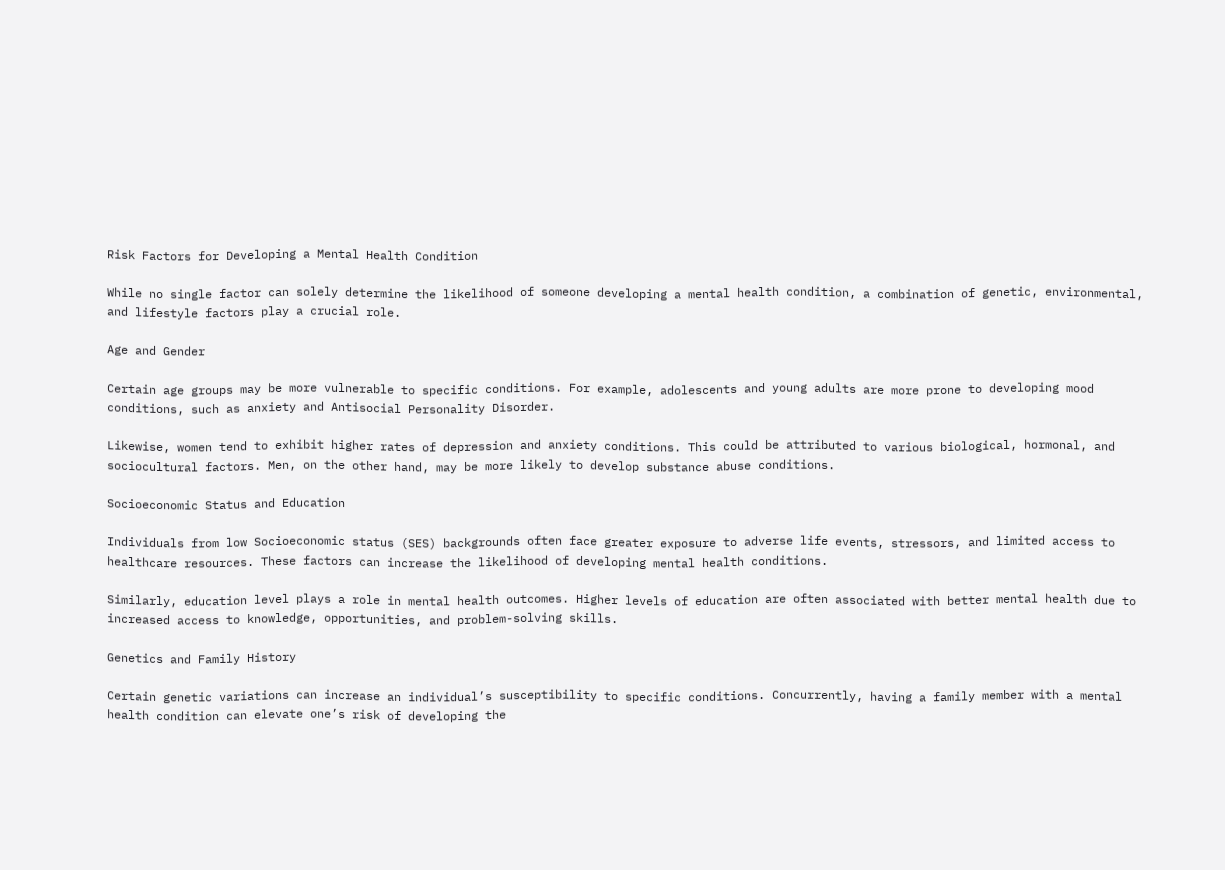Risk Factors for Developing a Mental Health Condition

While no single factor can solely determine the likelihood of someone developing a mental health condition, a combination of genetic, environmental, and lifestyle factors play a crucial role.

Age and Gender

Certain age groups may be more vulnerable to specific conditions. For example, adolescents and young adults are more prone to developing mood conditions, such as anxiety and Antisocial Personality Disorder.

Likewise, women tend to exhibit higher rates of depression and anxiety conditions. This could be attributed to various biological, hormonal, and sociocultural factors. Men, on the other hand, may be more likely to develop substance abuse conditions.

Socioeconomic Status and Education

Individuals from low Socioeconomic status (SES) backgrounds often face greater exposure to adverse life events, stressors, and limited access to healthcare resources. These factors can increase the likelihood of developing mental health conditions.

Similarly, education level plays a role in mental health outcomes. Higher levels of education are often associated with better mental health due to increased access to knowledge, opportunities, and problem-solving skills.

Genetics and Family History

Certain genetic variations can increase an individual’s susceptibility to specific conditions. Concurrently, having a family member with a mental health condition can elevate one’s risk of developing the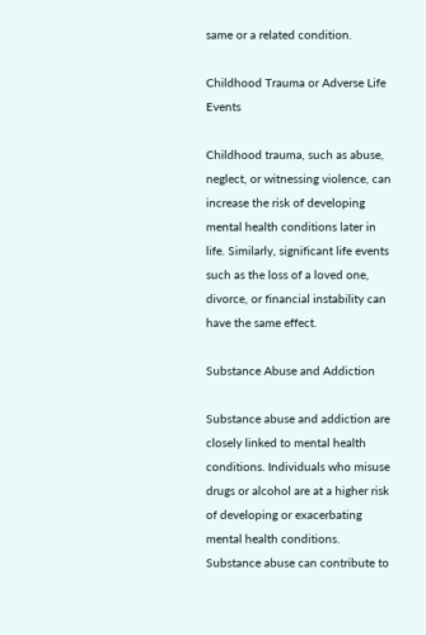same or a related condition.

Childhood Trauma or Adverse Life Events

Childhood trauma, such as abuse, neglect, or witnessing violence, can increase the risk of developing mental health conditions later in life. Similarly, significant life events such as the loss of a loved one, divorce, or financial instability can have the same effect.

Substance Abuse and Addiction

Substance abuse and addiction are closely linked to mental health conditions. Individuals who misuse drugs or alcohol are at a higher risk of developing or exacerbating mental health conditions. Substance abuse can contribute to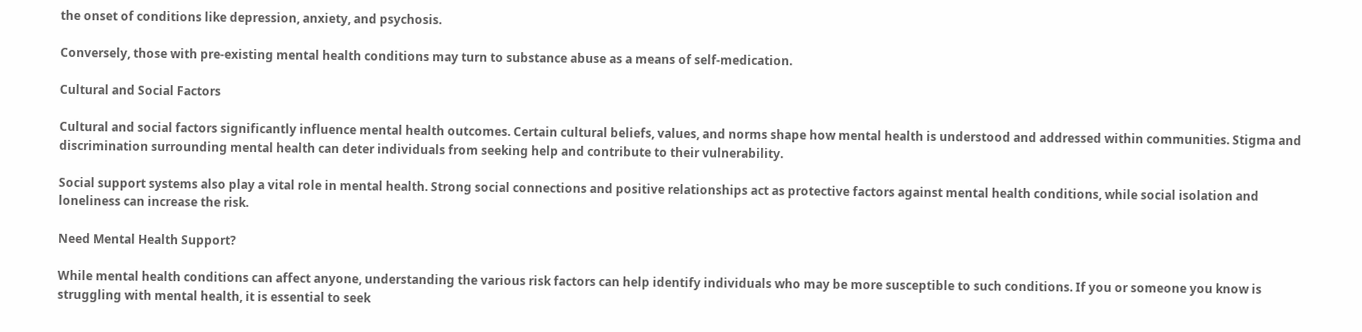the onset of conditions like depression, anxiety, and psychosis.

Conversely, those with pre-existing mental health conditions may turn to substance abuse as a means of self-medication.

Cultural and Social Factors

Cultural and social factors significantly influence mental health outcomes. Certain cultural beliefs, values, and norms shape how mental health is understood and addressed within communities. Stigma and discrimination surrounding mental health can deter individuals from seeking help and contribute to their vulnerability.

Social support systems also play a vital role in mental health. Strong social connections and positive relationships act as protective factors against mental health conditions, while social isolation and loneliness can increase the risk.

Need Mental Health Support?

While mental health conditions can affect anyone, understanding the various risk factors can help identify individuals who may be more susceptible to such conditions. If you or someone you know is struggling with mental health, it is essential to seek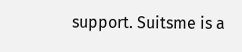support. Suitsme is a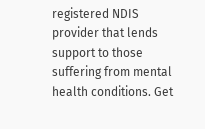registered NDIS provider that lends support to those suffering from mental health conditions. Get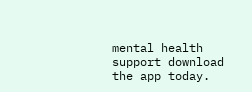mental health support download the app today.